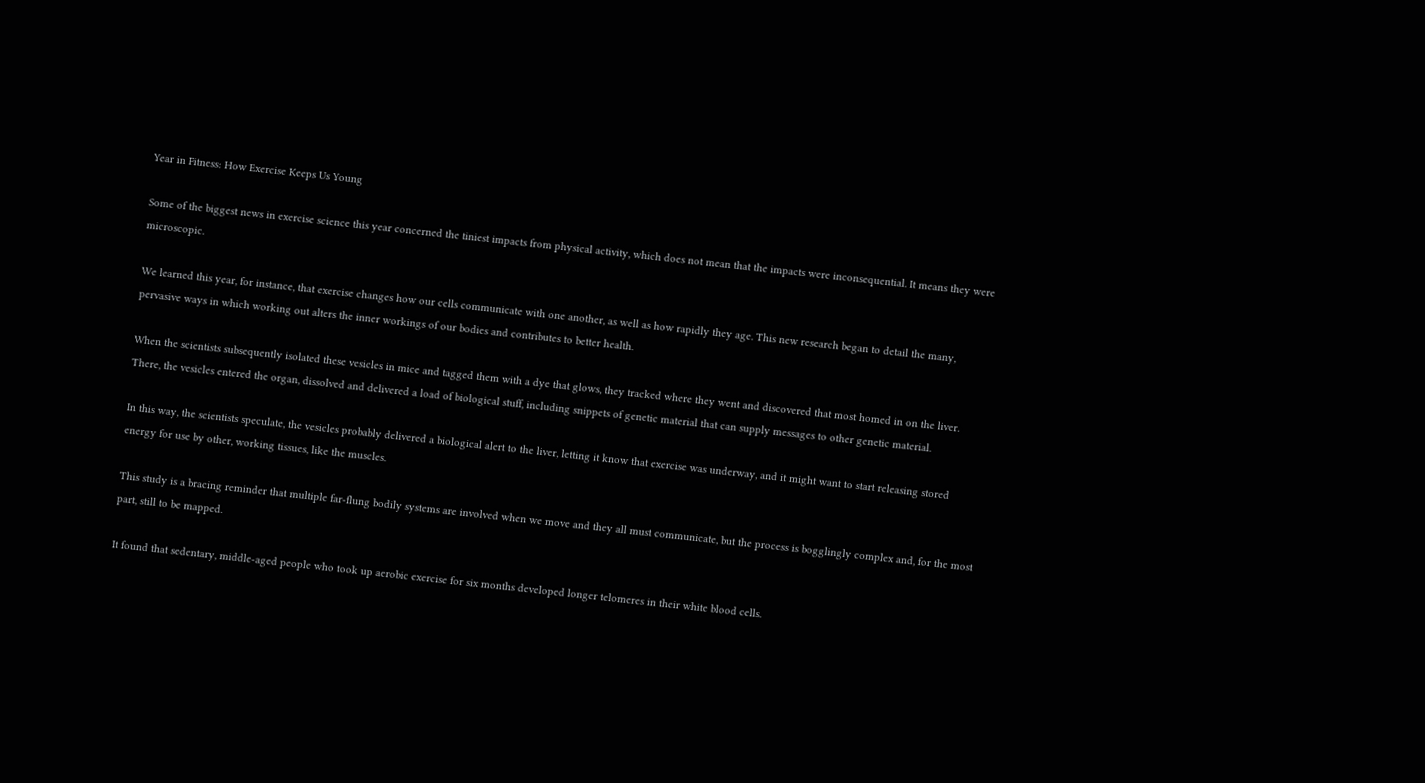Year in Fitness: How Exercise Keeps Us Young

Some of the biggest news in exercise science this year concerned the tiniest impacts from physical activity, which does not mean that the impacts were inconsequential. It means they were microscopic.

We learned this year, for instance, that exercise changes how our cells communicate with one another, as well as how rapidly they age. This new research began to detail the many, pervasive ways in which working out alters the inner workings of our bodies and contributes to better health.

When the scientists subsequently isolated these vesicles in mice and tagged them with a dye that glows, they tracked where they went and discovered that most homed in on the liver. There, the vesicles entered the organ, dissolved and delivered a load of biological stuff, including snippets of genetic material that can supply messages to other genetic material.

In this way, the scientists speculate, the vesicles probably delivered a biological alert to the liver, letting it know that exercise was underway, and it might want to start releasing stored energy for use by other, working tissues, like the muscles.

This study is a bracing reminder that multiple far-flung bodily systems are involved when we move and they all must communicate, but the process is bogglingly complex and, for the most part, still to be mapped.

It found that sedentary, middle-aged people who took up aerobic exercise for six months developed longer telomeres in their white blood cells.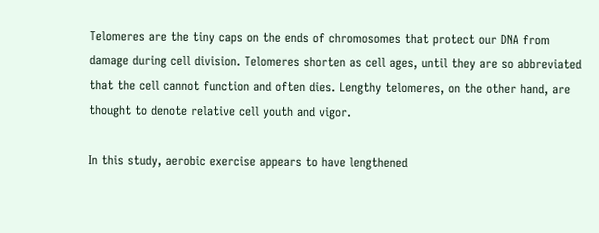Telomeres are the tiny caps on the ends of chromosomes that protect our DNA from damage during cell division. Telomeres shorten as cell ages, until they are so abbreviated that the cell cannot function and often dies. Lengthy telomeres, on the other hand, are thought to denote relative cell youth and vigor.

In this study, aerobic exercise appears to have lengthened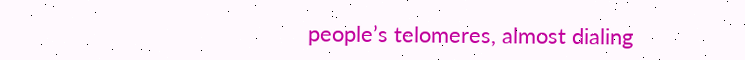people’s telomeres, almost dialing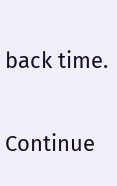back time.

Continue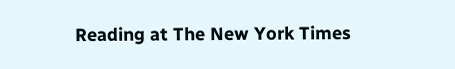Reading at The New York Times